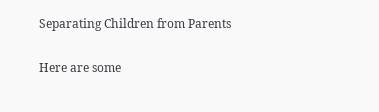Separating Children from Parents

Here are some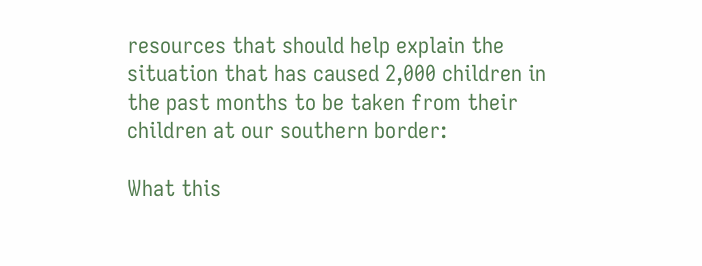resources that should help explain the situation that has caused 2,000 children in the past months to be taken from their children at our southern border:

What this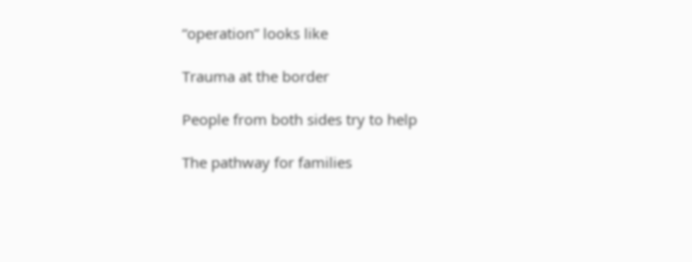“operation” looks like

Trauma at the border

People from both sides try to help

The pathway for families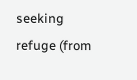seeking refuge (from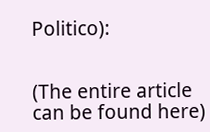Politico):


(The entire article can be found here)